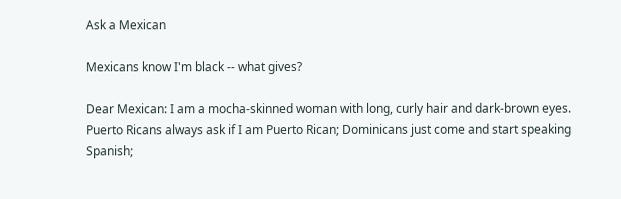Ask a Mexican

Mexicans know I'm black -- what gives?

Dear Mexican: I am a mocha-skinned woman with long, curly hair and dark-brown eyes. Puerto Ricans always ask if I am Puerto Rican; Dominicans just come and start speaking Spanish;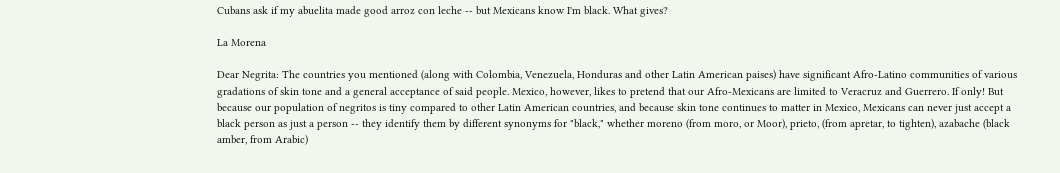Cubans ask if my abuelita made good arroz con leche -- but Mexicans know I'm black. What gives?

La Morena

Dear Negrita: The countries you mentioned (along with Colombia, Venezuela, Honduras and other Latin American paises) have significant Afro-Latino communities of various gradations of skin tone and a general acceptance of said people. Mexico, however, likes to pretend that our Afro-Mexicans are limited to Veracruz and Guerrero. If only! But because our population of negritos is tiny compared to other Latin American countries, and because skin tone continues to matter in Mexico, Mexicans can never just accept a black person as just a person -- they identify them by different synonyms for "black," whether moreno (from moro, or Moor), prieto, (from apretar, to tighten), azabache (black amber, from Arabic)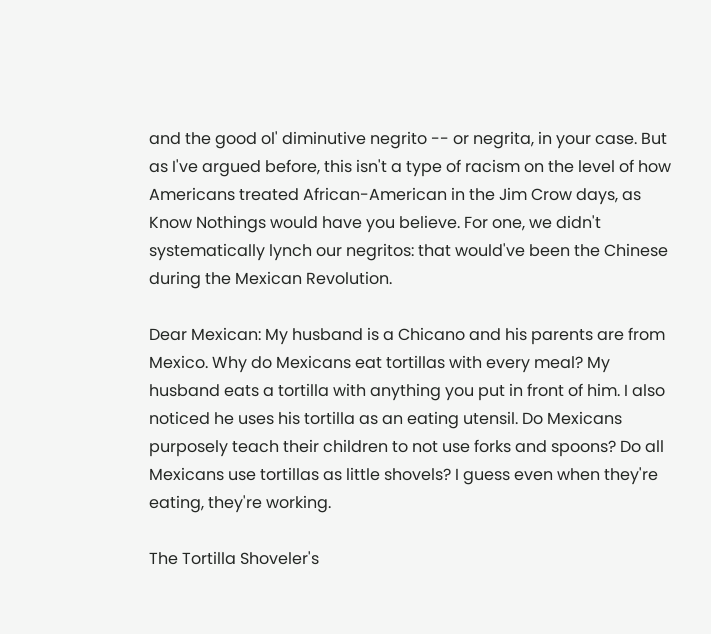and the good ol' diminutive negrito -- or negrita, in your case. But as I've argued before, this isn't a type of racism on the level of how Americans treated African-American in the Jim Crow days, as Know Nothings would have you believe. For one, we didn't systematically lynch our negritos: that would've been the Chinese during the Mexican Revolution.

Dear Mexican: My husband is a Chicano and his parents are from Mexico. Why do Mexicans eat tortillas with every meal? My husband eats a tortilla with anything you put in front of him. I also noticed he uses his tortilla as an eating utensil. Do Mexicans purposely teach their children to not use forks and spoons? Do all Mexicans use tortillas as little shovels? I guess even when they're eating, they're working.

The Tortilla Shoveler's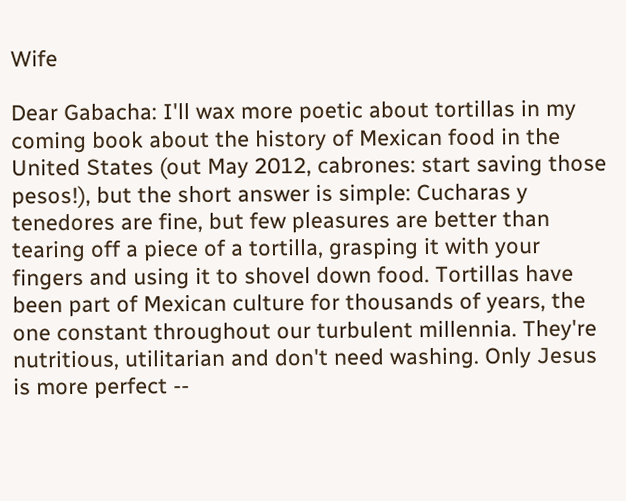Wife

Dear Gabacha: I'll wax more poetic about tortillas in my coming book about the history of Mexican food in the United States (out May 2012, cabrones: start saving those pesos!), but the short answer is simple: Cucharas y tenedores are fine, but few pleasures are better than tearing off a piece of a tortilla, grasping it with your fingers and using it to shovel down food. Tortillas have been part of Mexican culture for thousands of years, the one constant throughout our turbulent millennia. They're nutritious, utilitarian and don't need washing. Only Jesus is more perfect --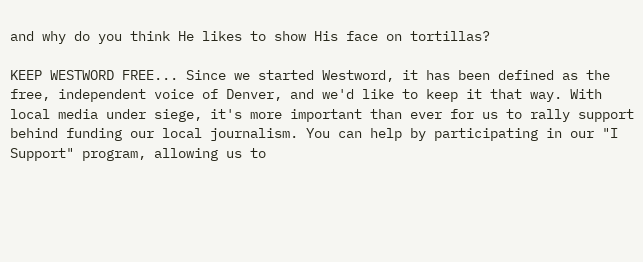and why do you think He likes to show His face on tortillas?

KEEP WESTWORD FREE... Since we started Westword, it has been defined as the free, independent voice of Denver, and we'd like to keep it that way. With local media under siege, it's more important than ever for us to rally support behind funding our local journalism. You can help by participating in our "I Support" program, allowing us to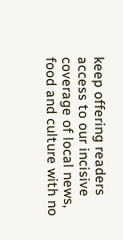keep offering readers access to our incisive coverage of local news, food and culture with no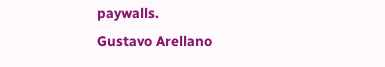paywalls.
Gustavo Arellano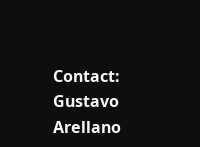Contact: Gustavo Arellano